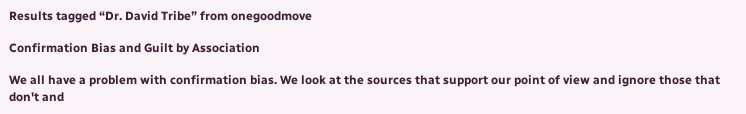Results tagged “Dr. David Tribe” from onegoodmove

Confirmation Bias and Guilt by Association

We all have a problem with confirmation bias. We look at the sources that support our point of view and ignore those that don't and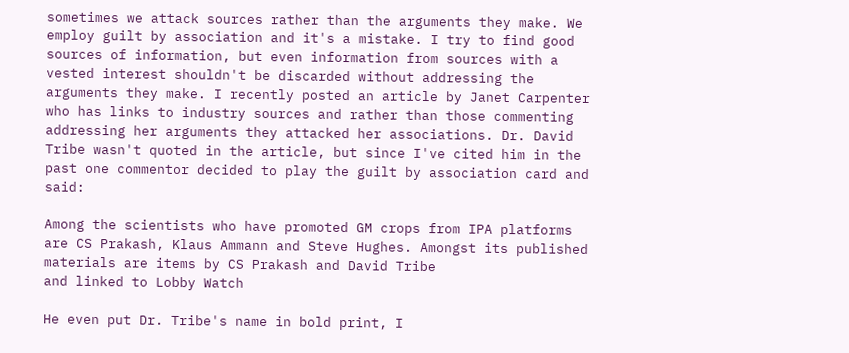sometimes we attack sources rather than the arguments they make. We employ guilt by association and it's a mistake. I try to find good sources of information, but even information from sources with a vested interest shouldn't be discarded without addressing the arguments they make. I recently posted an article by Janet Carpenter who has links to industry sources and rather than those commenting addressing her arguments they attacked her associations. Dr. David Tribe wasn't quoted in the article, but since I've cited him in the past one commentor decided to play the guilt by association card and said:

Among the scientists who have promoted GM crops from IPA platforms are CS Prakash, Klaus Ammann and Steve Hughes. Amongst its published materials are items by CS Prakash and David Tribe
and linked to Lobby Watch

He even put Dr. Tribe's name in bold print, I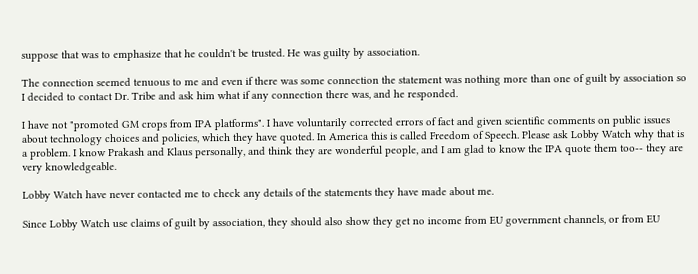suppose that was to emphasize that he couldn't be trusted. He was guilty by association.

The connection seemed tenuous to me and even if there was some connection the statement was nothing more than one of guilt by association so I decided to contact Dr. Tribe and ask him what if any connection there was, and he responded.

I have not "promoted GM crops from IPA platforms". I have voluntarily corrected errors of fact and given scientific comments on public issues about technology choices and policies, which they have quoted. In America this is called Freedom of Speech. Please ask Lobby Watch why that is a problem. I know Prakash and Klaus personally, and think they are wonderful people, and I am glad to know the IPA quote them too-- they are very knowledgeable.

Lobby Watch have never contacted me to check any details of the statements they have made about me.

Since Lobby Watch use claims of guilt by association, they should also show they get no income from EU government channels, or from EU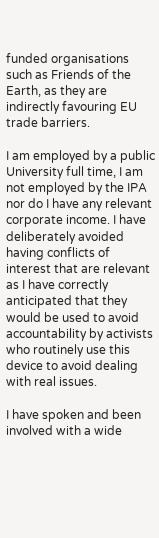funded organisations such as Friends of the Earth, as they are indirectly favouring EU trade barriers.

I am employed by a public University full time, I am not employed by the IPA nor do I have any relevant corporate income. I have deliberately avoided having conflicts of interest that are relevant as I have correctly anticipated that they would be used to avoid accountability by activists who routinely use this device to avoid dealing with real issues.

I have spoken and been involved with a wide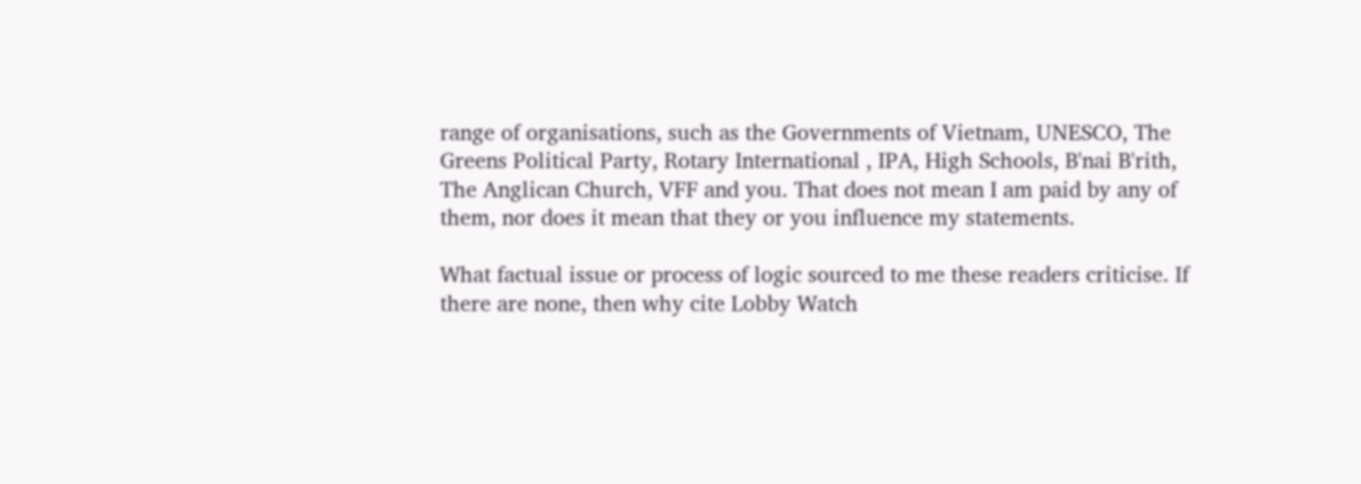range of organisations, such as the Governments of Vietnam, UNESCO, The Greens Political Party, Rotary International , IPA, High Schools, B'nai B'rith, The Anglican Church, VFF and you. That does not mean I am paid by any of them, nor does it mean that they or you influence my statements.

What factual issue or process of logic sourced to me these readers criticise. If there are none, then why cite Lobby Watch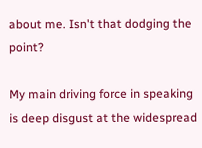about me. Isn't that dodging the point?

My main driving force in speaking is deep disgust at the widespread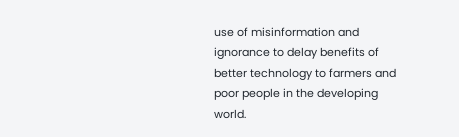use of misinformation and ignorance to delay benefits of better technology to farmers and poor people in the developing world.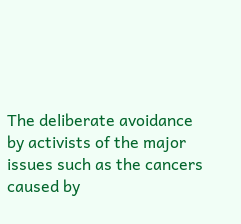The deliberate avoidance by activists of the major issues such as the cancers caused by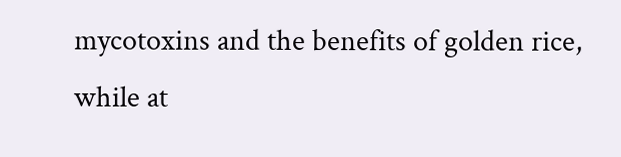mycotoxins and the benefits of golden rice, while at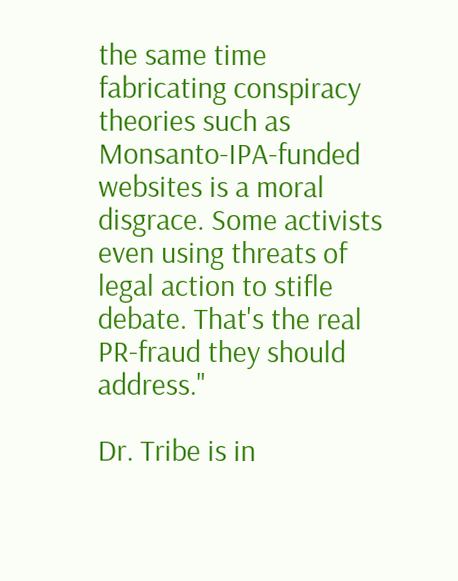the same time fabricating conspiracy theories such as Monsanto-IPA-funded websites is a moral disgrace. Some activists even using threats of legal action to stifle debate. That's the real PR-fraud they should address."

Dr. Tribe is in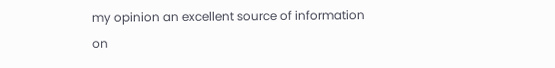my opinion an excellent source of information on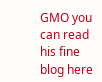GMO you can read his fine blog here